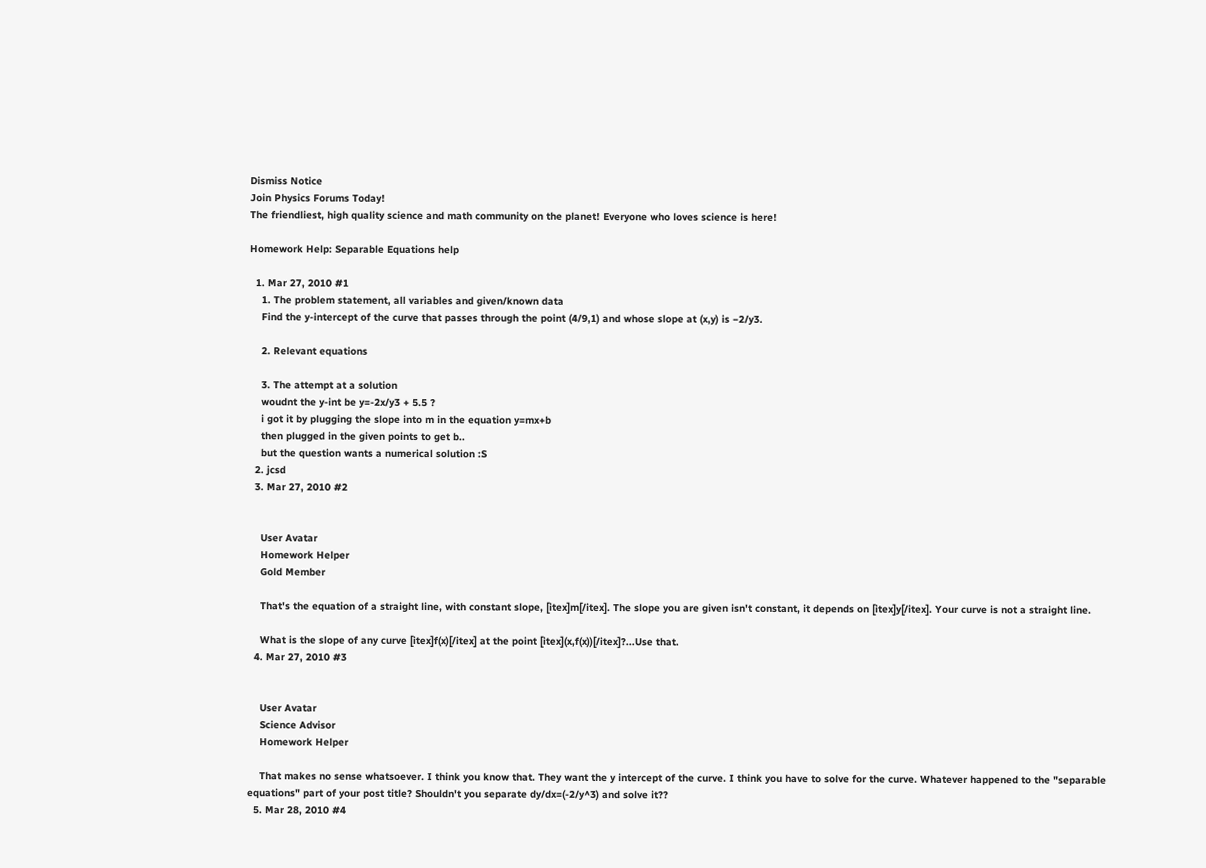Dismiss Notice
Join Physics Forums Today!
The friendliest, high quality science and math community on the planet! Everyone who loves science is here!

Homework Help: Separable Equations help

  1. Mar 27, 2010 #1
    1. The problem statement, all variables and given/known data
    Find the y-intercept of the curve that passes through the point (4/9,1) and whose slope at (x,y) is −2/y3.

    2. Relevant equations

    3. The attempt at a solution
    woudnt the y-int be y=-2x/y3 + 5.5 ?
    i got it by plugging the slope into m in the equation y=mx+b
    then plugged in the given points to get b..
    but the question wants a numerical solution :S
  2. jcsd
  3. Mar 27, 2010 #2


    User Avatar
    Homework Helper
    Gold Member

    That's the equation of a straight line, with constant slope, [itex]m[/itex]. The slope you are given isn't constant, it depends on [itex]y[/itex]. Your curve is not a straight line.

    What is the slope of any curve [itex]f(x)[/itex] at the point [itex](x,f(x))[/itex]?...Use that.
  4. Mar 27, 2010 #3


    User Avatar
    Science Advisor
    Homework Helper

    That makes no sense whatsoever. I think you know that. They want the y intercept of the curve. I think you have to solve for the curve. Whatever happened to the "separable equations" part of your post title? Shouldn't you separate dy/dx=(-2/y^3) and solve it??
  5. Mar 28, 2010 #4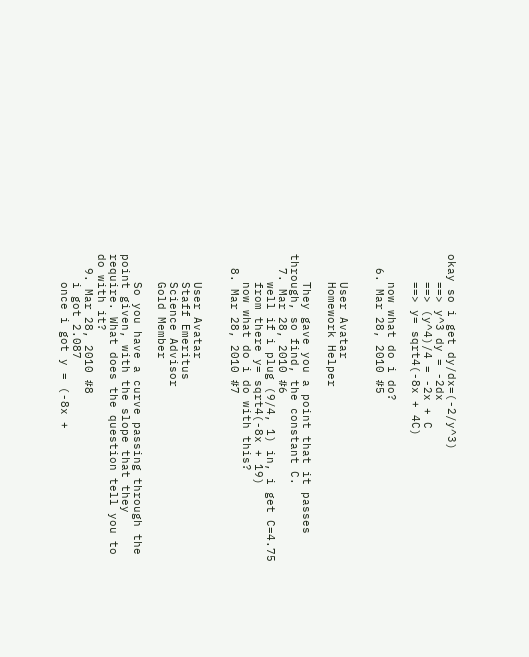okay so i get dy/dx=(-2/y^3)
    ==> y^3 dy = -2dx
    ==> (y^4)/4 = -2x + C
    ==> y= sqrt4(-8x + 4C)

    now what do i do?
  6. Mar 28, 2010 #5


    User Avatar
    Homework Helper

    They gave you a point that it passes through, so find, the constant C.
  7. Mar 28, 2010 #6
    well if i plug (9/4, 1) in, i get C=4.75
    from there y= sqrt4(-8x + 19)
    now what do i do with this?
  8. Mar 28, 2010 #7


    User Avatar
    Staff Emeritus
    Science Advisor
    Gold Member

    So you have a curve passing through the point given, with the slope that they require. What does the question tell you to do with it?
  9. Mar 28, 2010 #8
    i got 2.087
    once i got y = (-8x +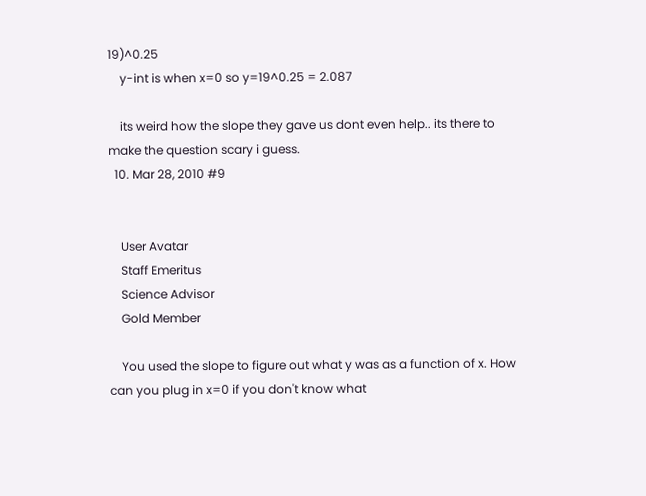19)^0.25
    y-int is when x=0 so y=19^0.25 = 2.087

    its weird how the slope they gave us dont even help.. its there to make the question scary i guess.
  10. Mar 28, 2010 #9


    User Avatar
    Staff Emeritus
    Science Advisor
    Gold Member

    You used the slope to figure out what y was as a function of x. How can you plug in x=0 if you don't know what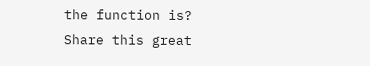the function is?
Share this great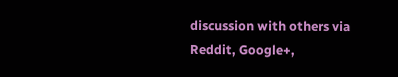discussion with others via Reddit, Google+,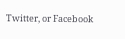Twitter, or Facebook